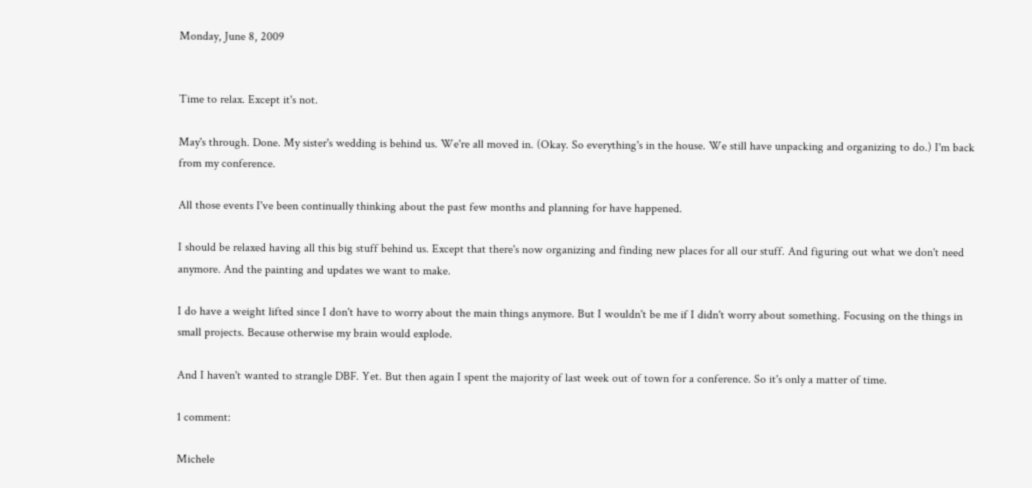Monday, June 8, 2009


Time to relax. Except it's not.

May's through. Done. My sister's wedding is behind us. We're all moved in. (Okay. So everything's in the house. We still have unpacking and organizing to do.) I'm back from my conference.

All those events I've been continually thinking about the past few months and planning for have happened.

I should be relaxed having all this big stuff behind us. Except that there's now organizing and finding new places for all our stuff. And figuring out what we don't need anymore. And the painting and updates we want to make.

I do have a weight lifted since I don't have to worry about the main things anymore. But I wouldn't be me if I didn't worry about something. Focusing on the things in small projects. Because otherwise my brain would explode.

And I haven't wanted to strangle DBF. Yet. But then again I spent the majority of last week out of town for a conference. So it's only a matter of time.

1 comment:

Michele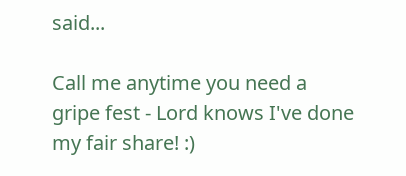said...

Call me anytime you need a gripe fest - Lord knows I've done my fair share! :)